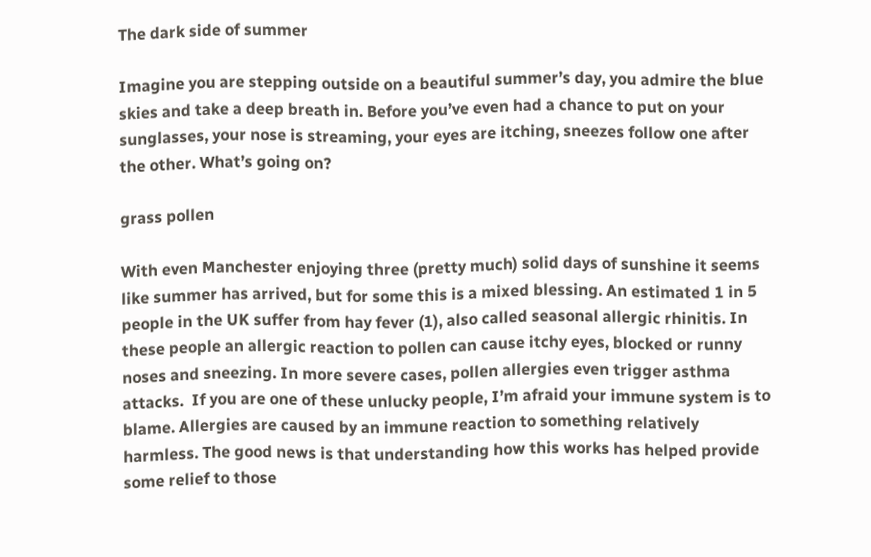The dark side of summer

Imagine you are stepping outside on a beautiful summer’s day, you admire the blue skies and take a deep breath in. Before you’ve even had a chance to put on your sunglasses, your nose is streaming, your eyes are itching, sneezes follow one after the other. What’s going on?

grass pollen

With even Manchester enjoying three (pretty much) solid days of sunshine it seems like summer has arrived, but for some this is a mixed blessing. An estimated 1 in 5 people in the UK suffer from hay fever (1), also called seasonal allergic rhinitis. In these people an allergic reaction to pollen can cause itchy eyes, blocked or runny noses and sneezing. In more severe cases, pollen allergies even trigger asthma attacks.  If you are one of these unlucky people, I’m afraid your immune system is to blame. Allergies are caused by an immune reaction to something relatively harmless. The good news is that understanding how this works has helped provide some relief to those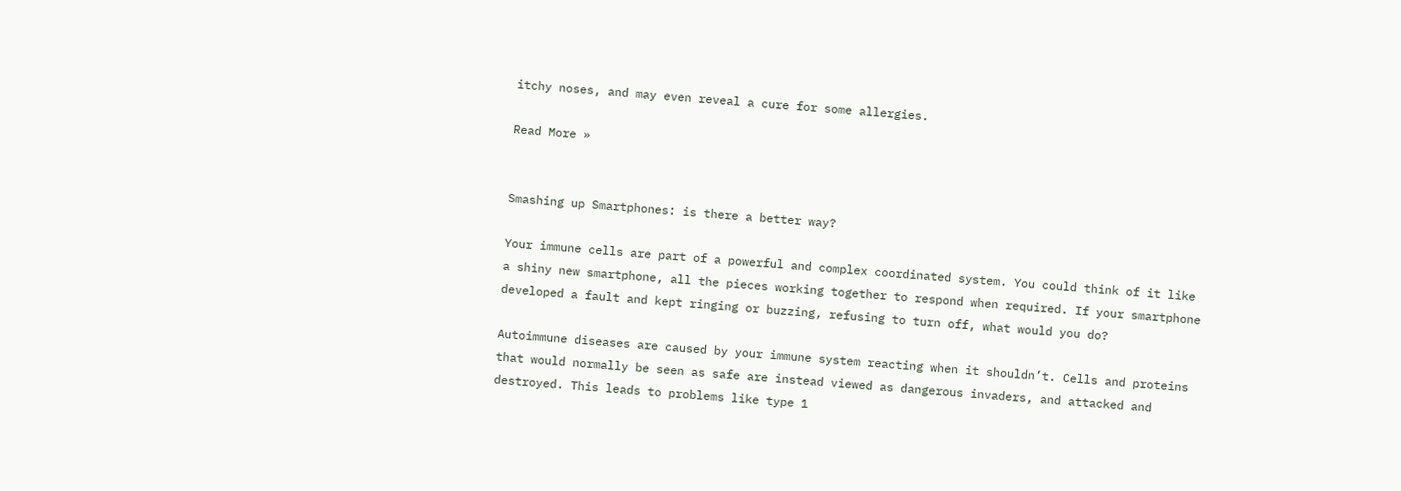itchy noses, and may even reveal a cure for some allergies.

Read More »


Smashing up Smartphones: is there a better way?

Your immune cells are part of a powerful and complex coordinated system. You could think of it like a shiny new smartphone, all the pieces working together to respond when required. If your smartphone developed a fault and kept ringing or buzzing, refusing to turn off, what would you do?

Autoimmune diseases are caused by your immune system reacting when it shouldn’t. Cells and proteins that would normally be seen as safe are instead viewed as dangerous invaders, and attacked and destroyed. This leads to problems like type 1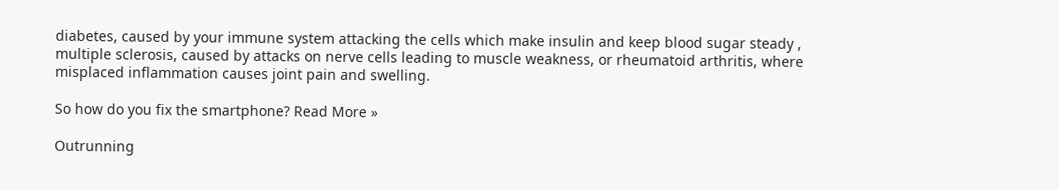diabetes, caused by your immune system attacking the cells which make insulin and keep blood sugar steady ,  multiple sclerosis, caused by attacks on nerve cells leading to muscle weakness, or rheumatoid arthritis, where misplaced inflammation causes joint pain and swelling.

So how do you fix the smartphone? Read More »

Outrunning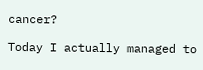cancer?

Today I actually managed to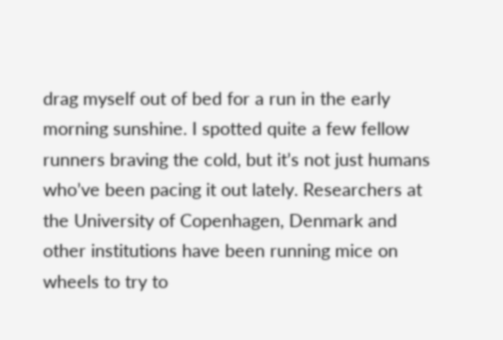drag myself out of bed for a run in the early morning sunshine. I spotted quite a few fellow runners braving the cold, but it’s not just humans who’ve been pacing it out lately. Researchers at the University of Copenhagen, Denmark and other institutions have been running mice on wheels to try to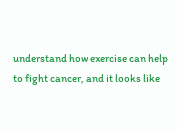understand how exercise can help to fight cancer, and it looks like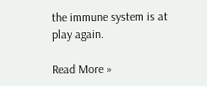the immune system is at play again.

Read More »